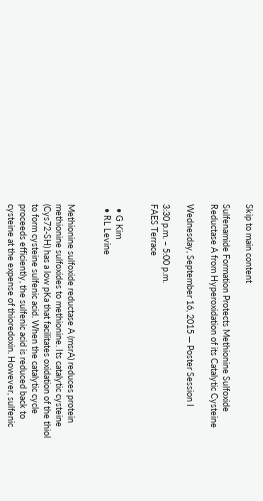Skip to main content

Sulfenamide Formation Protects Methionine Sulfoxide Reductase A from Hyperoxidation of its Catalytic Cysteine

Wednesday, September 16, 2015 — Poster Session I

3:30 p.m. – 5:00 p.m.
FAES Terrace


  • G Kim
  • RL Levine


Methionine sulfoxide reductase A (msrA) reduces protein methionine sulfoxides to methionine. Its catalytic cysteine (Cys72-SH) has a low pKa that facilitates oxidation of the thiol to form cysteine sulfenic acid. When the catalytic cycle proceeds efficiently, the sulfenic acid is reduced back to cysteine at the expense of thioredoxin. However, sulfenic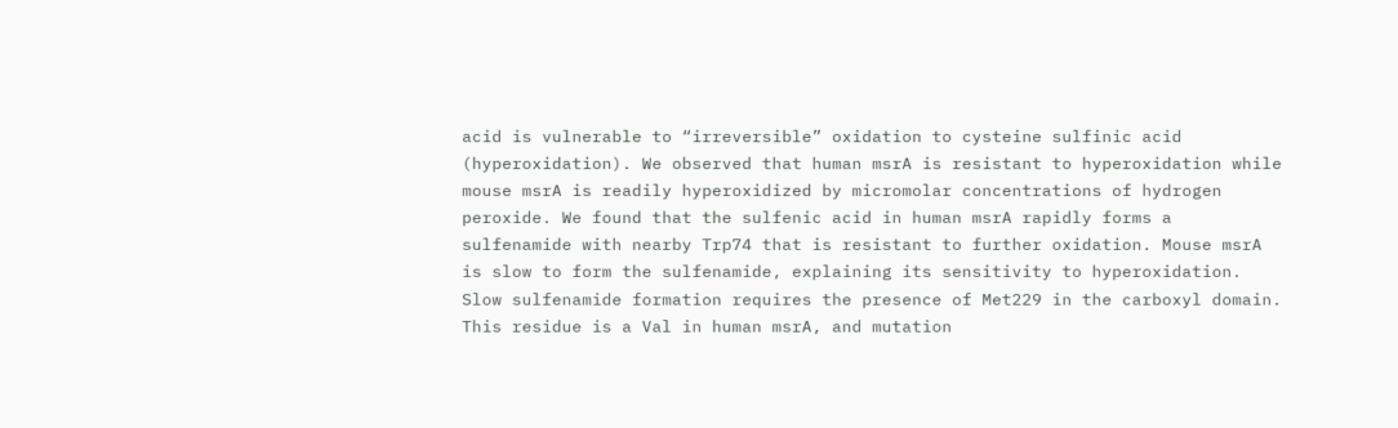acid is vulnerable to “irreversible” oxidation to cysteine sulfinic acid (hyperoxidation). We observed that human msrA is resistant to hyperoxidation while mouse msrA is readily hyperoxidized by micromolar concentrations of hydrogen peroxide. We found that the sulfenic acid in human msrA rapidly forms a sulfenamide with nearby Trp74 that is resistant to further oxidation. Mouse msrA is slow to form the sulfenamide, explaining its sensitivity to hyperoxidation. Slow sulfenamide formation requires the presence of Met229 in the carboxyl domain. This residue is a Val in human msrA, and mutation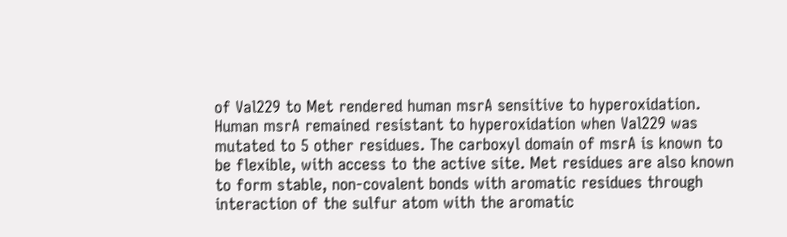of Val229 to Met rendered human msrA sensitive to hyperoxidation. Human msrA remained resistant to hyperoxidation when Val229 was mutated to 5 other residues. The carboxyl domain of msrA is known to be flexible, with access to the active site. Met residues are also known to form stable, non-covalent bonds with aromatic residues through interaction of the sulfur atom with the aromatic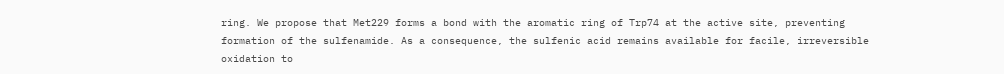ring. We propose that Met229 forms a bond with the aromatic ring of Trp74 at the active site, preventing formation of the sulfenamide. As a consequence, the sulfenic acid remains available for facile, irreversible oxidation to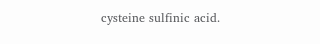cysteine sulfinic acid.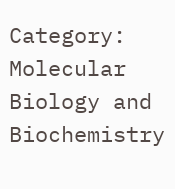Category: Molecular Biology and Biochemistry